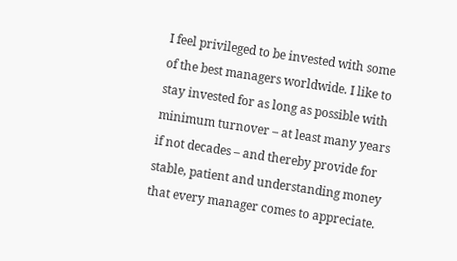I feel privileged to be invested with some of the best managers worldwide. I like to stay invested for as long as possible with minimum turnover – at least many years if not decades – and thereby provide for stable, patient and understanding money that every manager comes to appreciate.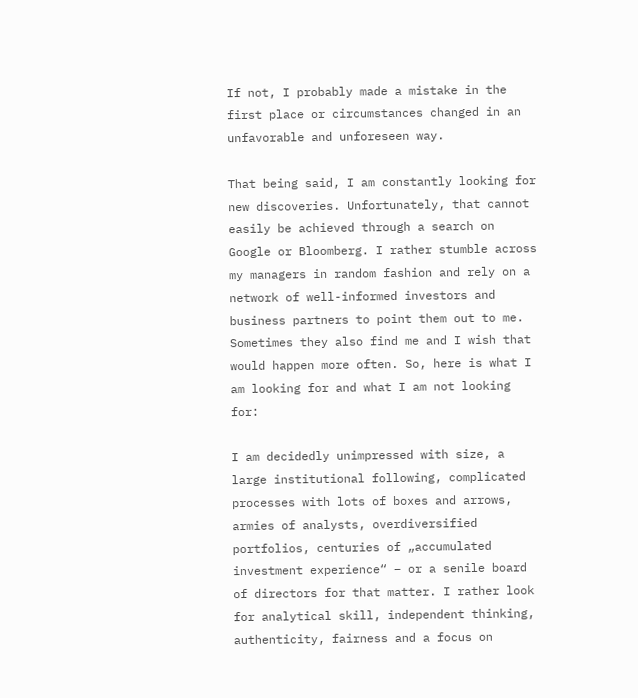If not, I probably made a mistake in the first place or circumstances changed in an unfavorable and unforeseen way.

That being said, I am constantly looking for new discoveries. Unfortunately, that cannot easily be achieved through a search on Google or Bloomberg. I rather stumble across my managers in random fashion and rely on a network of well-informed investors and business partners to point them out to me. Sometimes they also find me and I wish that would happen more often. So, here is what I am looking for and what I am not looking for:

I am decidedly unimpressed with size, a large institutional following, complicated processes with lots of boxes and arrows, armies of analysts, overdiversified portfolios, centuries of „accumulated investment experience“ – or a senile board of directors for that matter. I rather look for analytical skill, independent thinking, authenticity, fairness and a focus on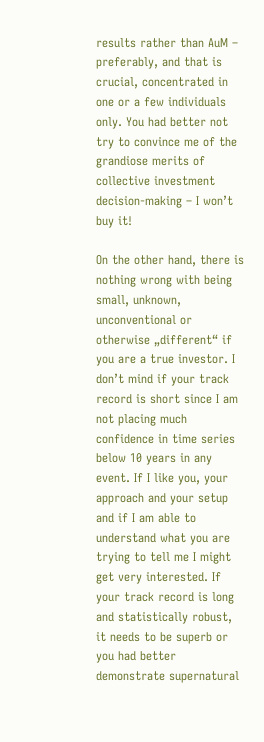results rather than AuM – preferably, and that is crucial, concentrated in one or a few individuals only. You had better not try to convince me of the grandiose merits of collective investment decision-making – I won’t buy it!

On the other hand, there is nothing wrong with being small, unknown, unconventional or otherwise „different“ if you are a true investor. I don’t mind if your track record is short since I am not placing much confidence in time series below 10 years in any event. If I like you, your approach and your setup and if I am able to understand what you are trying to tell me I might get very interested. If your track record is long and statistically robust, it needs to be superb or you had better demonstrate supernatural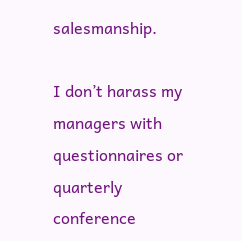salesmanship.

I don’t harass my managers with questionnaires or quarterly conference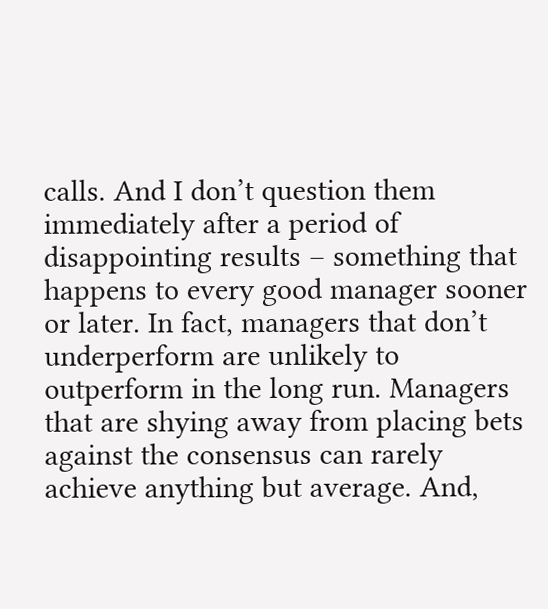calls. And I don’t question them immediately after a period of disappointing results – something that happens to every good manager sooner or later. In fact, managers that don’t underperform are unlikely to outperform in the long run. Managers that are shying away from placing bets against the consensus can rarely achieve anything but average. And,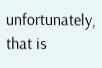unfortunately, that is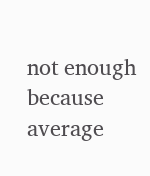not enough because average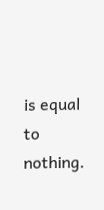is equal to nothing.